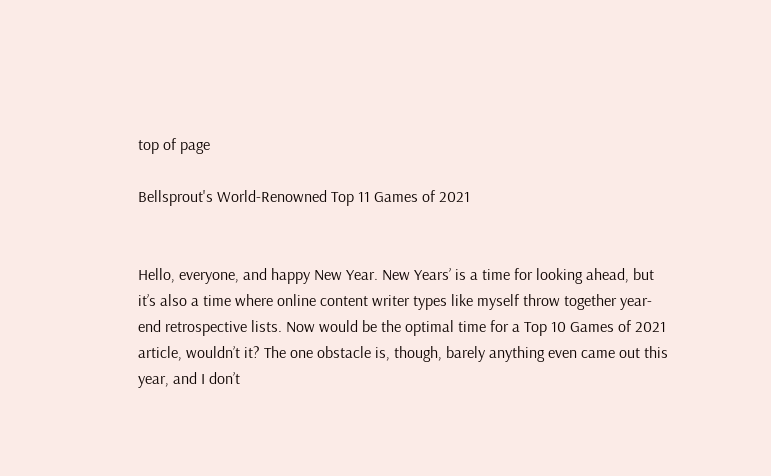top of page

Bellsprout's World-Renowned Top 11 Games of 2021


Hello, everyone, and happy New Year. New Years’ is a time for looking ahead, but it’s also a time where online content writer types like myself throw together year-end retrospective lists. Now would be the optimal time for a Top 10 Games of 2021 article, wouldn’t it? The one obstacle is, though, barely anything even came out this year, and I don’t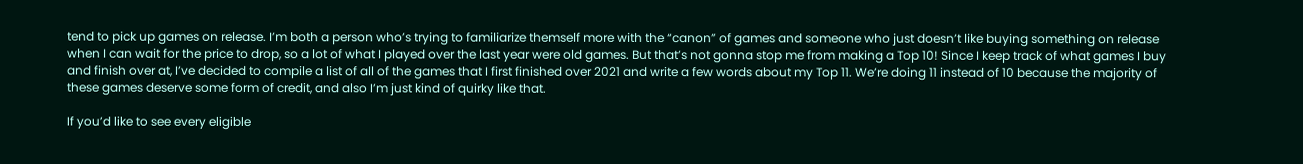tend to pick up games on release. I’m both a person who’s trying to familiarize themself more with the “canon” of games and someone who just doesn’t like buying something on release when I can wait for the price to drop, so a lot of what I played over the last year were old games. But that’s not gonna stop me from making a Top 10! Since I keep track of what games I buy and finish over at, I’ve decided to compile a list of all of the games that I first finished over 2021 and write a few words about my Top 11. We’re doing 11 instead of 10 because the majority of these games deserve some form of credit, and also I’m just kind of quirky like that.

If you’d like to see every eligible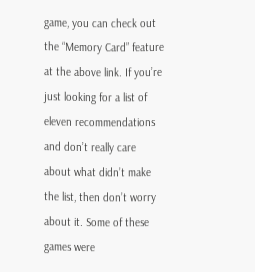game, you can check out the “Memory Card” feature at the above link. If you’re just looking for a list of eleven recommendations and don’t really care about what didn’t make the list, then don’t worry about it. Some of these games were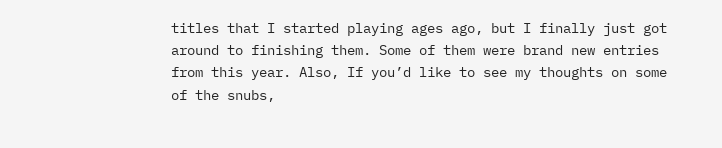titles that I started playing ages ago, but I finally just got around to finishing them. Some of them were brand new entries from this year. Also, If you’d like to see my thoughts on some of the snubs,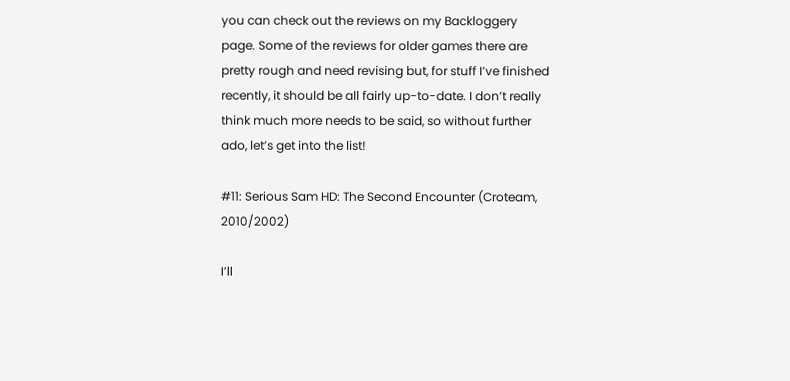you can check out the reviews on my Backloggery page. Some of the reviews for older games there are pretty rough and need revising but, for stuff I’ve finished recently, it should be all fairly up-to-date. I don’t really think much more needs to be said, so without further ado, let’s get into the list!

#11: Serious Sam HD: The Second Encounter (Croteam, 2010/2002)

I’ll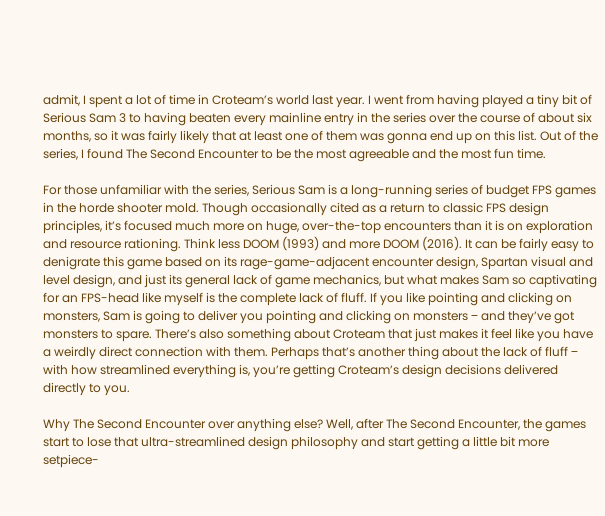admit, I spent a lot of time in Croteam’s world last year. I went from having played a tiny bit of Serious Sam 3 to having beaten every mainline entry in the series over the course of about six months, so it was fairly likely that at least one of them was gonna end up on this list. Out of the series, I found The Second Encounter to be the most agreeable and the most fun time.

For those unfamiliar with the series, Serious Sam is a long-running series of budget FPS games in the horde shooter mold. Though occasionally cited as a return to classic FPS design principles, it’s focused much more on huge, over-the-top encounters than it is on exploration and resource rationing. Think less DOOM (1993) and more DOOM (2016). It can be fairly easy to denigrate this game based on its rage-game-adjacent encounter design, Spartan visual and level design, and just its general lack of game mechanics, but what makes Sam so captivating for an FPS-head like myself is the complete lack of fluff. If you like pointing and clicking on monsters, Sam is going to deliver you pointing and clicking on monsters ‒ and they’ve got monsters to spare. There’s also something about Croteam that just makes it feel like you have a weirdly direct connection with them. Perhaps that’s another thing about the lack of fluff ‒ with how streamlined everything is, you’re getting Croteam’s design decisions delivered directly to you.

Why The Second Encounter over anything else? Well, after The Second Encounter, the games start to lose that ultra-streamlined design philosophy and start getting a little bit more setpiece-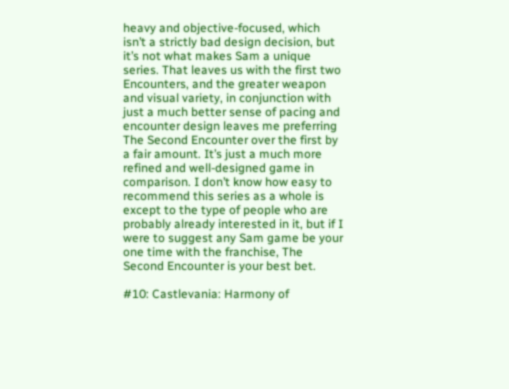heavy and objective-focused, which isn’t a strictly bad design decision, but it’s not what makes Sam a unique series. That leaves us with the first two Encounters, and the greater weapon and visual variety, in conjunction with just a much better sense of pacing and encounter design leaves me preferring The Second Encounter over the first by a fair amount. It’s just a much more refined and well-designed game in comparison. I don’t know how easy to recommend this series as a whole is except to the type of people who are probably already interested in it, but if I were to suggest any Sam game be your one time with the franchise, The Second Encounter is your best bet.

#10: Castlevania: Harmony of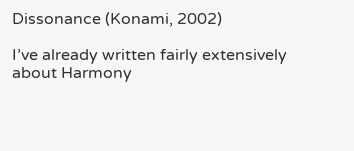Dissonance (Konami, 2002)

I’ve already written fairly extensively about Harmony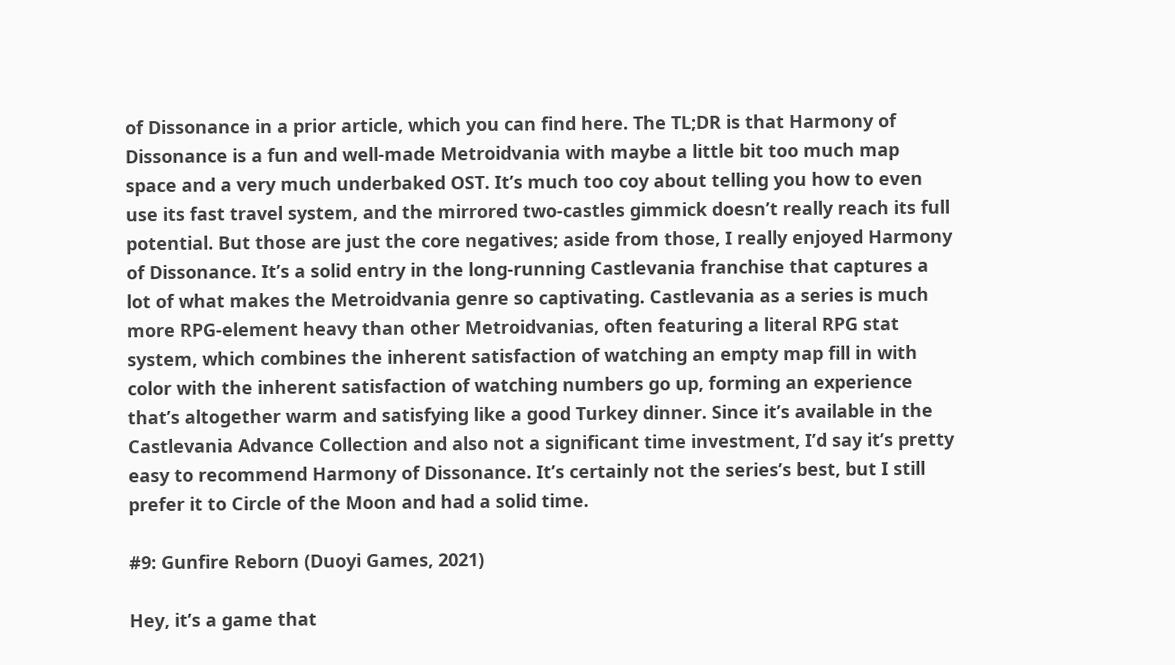of Dissonance in a prior article, which you can find here. The TL;DR is that Harmony of Dissonance is a fun and well-made Metroidvania with maybe a little bit too much map space and a very much underbaked OST. It’s much too coy about telling you how to even use its fast travel system, and the mirrored two-castles gimmick doesn’t really reach its full potential. But those are just the core negatives; aside from those, I really enjoyed Harmony of Dissonance. It’s a solid entry in the long-running Castlevania franchise that captures a lot of what makes the Metroidvania genre so captivating. Castlevania as a series is much more RPG-element heavy than other Metroidvanias, often featuring a literal RPG stat system, which combines the inherent satisfaction of watching an empty map fill in with color with the inherent satisfaction of watching numbers go up, forming an experience that’s altogether warm and satisfying like a good Turkey dinner. Since it’s available in the Castlevania Advance Collection and also not a significant time investment, I’d say it’s pretty easy to recommend Harmony of Dissonance. It’s certainly not the series’s best, but I still prefer it to Circle of the Moon and had a solid time.

#9: Gunfire Reborn (Duoyi Games, 2021)

Hey, it’s a game that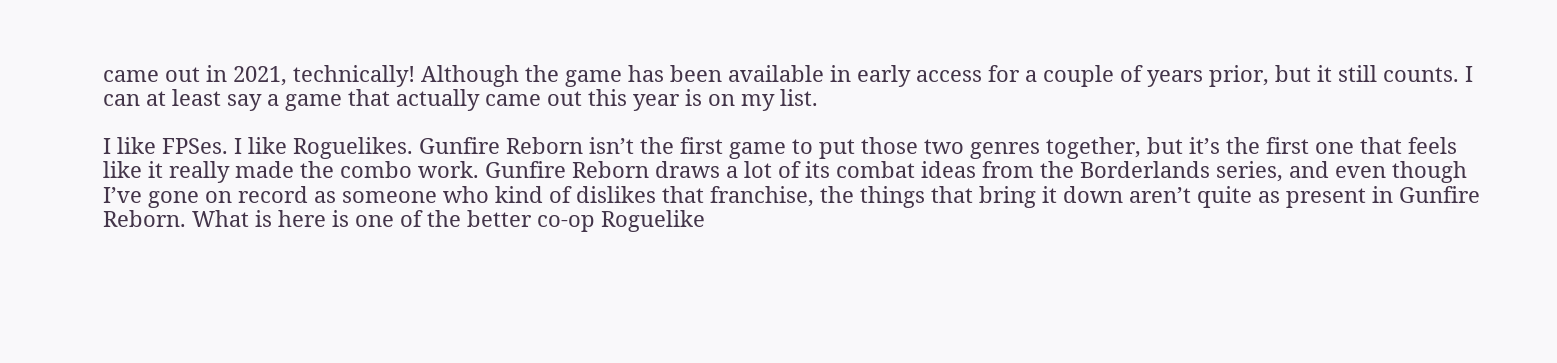came out in 2021, technically! Although the game has been available in early access for a couple of years prior, but it still counts. I can at least say a game that actually came out this year is on my list.

I like FPSes. I like Roguelikes. Gunfire Reborn isn’t the first game to put those two genres together, but it’s the first one that feels like it really made the combo work. Gunfire Reborn draws a lot of its combat ideas from the Borderlands series, and even though I’ve gone on record as someone who kind of dislikes that franchise, the things that bring it down aren’t quite as present in Gunfire Reborn. What is here is one of the better co-op Roguelike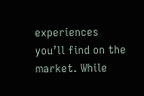experiences you’ll find on the market. While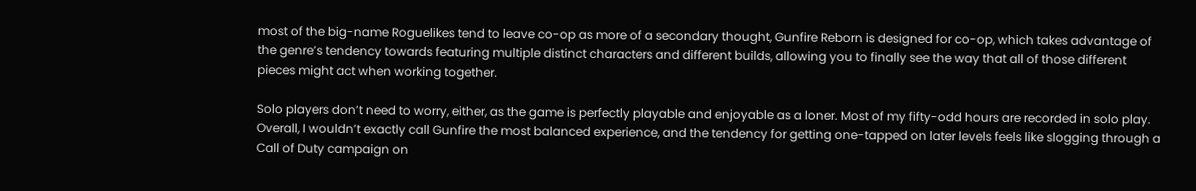most of the big-name Roguelikes tend to leave co-op as more of a secondary thought, Gunfire Reborn is designed for co-op, which takes advantage of the genre’s tendency towards featuring multiple distinct characters and different builds, allowing you to finally see the way that all of those different pieces might act when working together.

Solo players don’t need to worry, either, as the game is perfectly playable and enjoyable as a loner. Most of my fifty-odd hours are recorded in solo play. Overall, I wouldn’t exactly call Gunfire the most balanced experience, and the tendency for getting one-tapped on later levels feels like slogging through a Call of Duty campaign on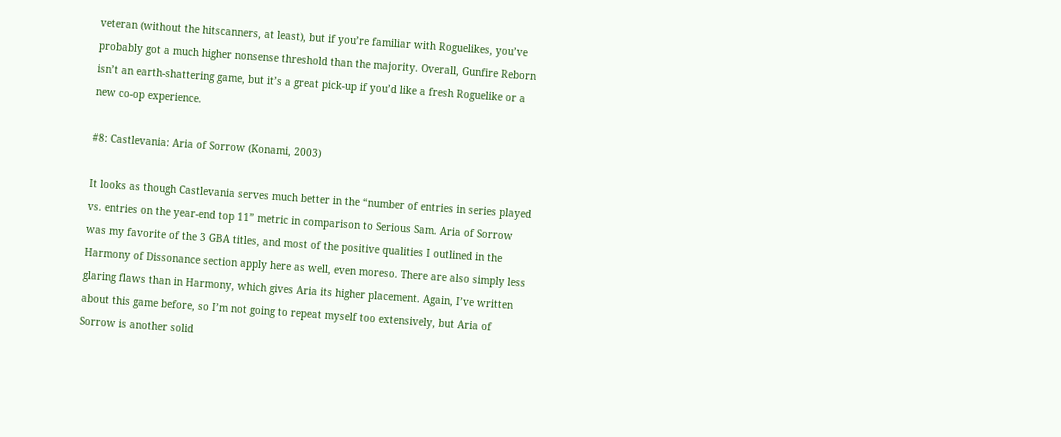veteran (without the hitscanners, at least), but if you’re familiar with Roguelikes, you’ve probably got a much higher nonsense threshold than the majority. Overall, Gunfire Reborn isn’t an earth-shattering game, but it’s a great pick-up if you’d like a fresh Roguelike or a new co-op experience.

#8: Castlevania: Aria of Sorrow (Konami, 2003)

It looks as though Castlevania serves much better in the “number of entries in series played vs. entries on the year-end top 11” metric in comparison to Serious Sam. Aria of Sorrow was my favorite of the 3 GBA titles, and most of the positive qualities I outlined in the Harmony of Dissonance section apply here as well, even moreso. There are also simply less glaring flaws than in Harmony, which gives Aria its higher placement. Again, I’ve written about this game before, so I’m not going to repeat myself too extensively, but Aria of Sorrow is another solid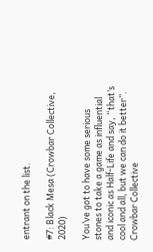entrant on the list.

#7: Black Mesa (Crowbar Collective, 2020)

You’ve got to have some serious stones to take a game as influential and iconic as Half-Life and say, “that’s cool and all, but we can do it better”. Crowbar Collective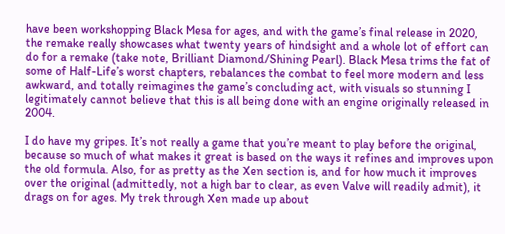have been workshopping Black Mesa for ages, and with the game’s final release in 2020, the remake really showcases what twenty years of hindsight and a whole lot of effort can do for a remake (take note, Brilliant Diamond/Shining Pearl). Black Mesa trims the fat of some of Half-Life’s worst chapters, rebalances the combat to feel more modern and less awkward, and totally reimagines the game’s concluding act, with visuals so stunning I legitimately cannot believe that this is all being done with an engine originally released in 2004.

I do have my gripes. It’s not really a game that you’re meant to play before the original, because so much of what makes it great is based on the ways it refines and improves upon the old formula. Also, for as pretty as the Xen section is, and for how much it improves over the original (admittedly, not a high bar to clear, as even Valve will readily admit), it drags on for ages. My trek through Xen made up about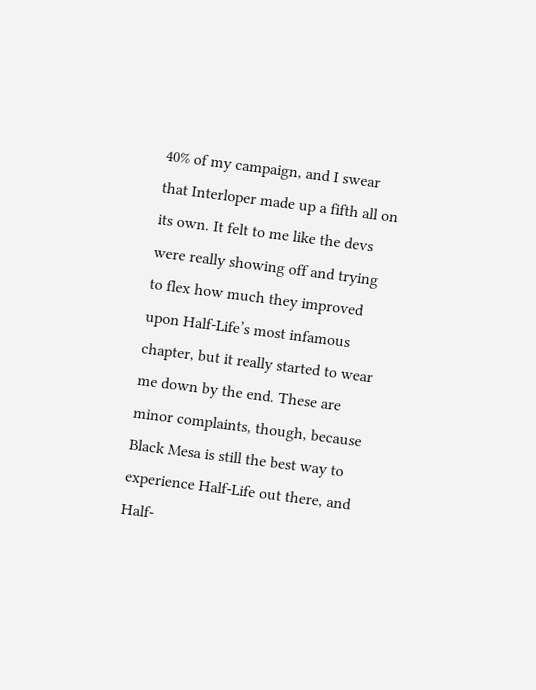40% of my campaign, and I swear that Interloper made up a fifth all on its own. It felt to me like the devs were really showing off and trying to flex how much they improved upon Half-Life’s most infamous chapter, but it really started to wear me down by the end. These are minor complaints, though, because Black Mesa is still the best way to experience Half-Life out there, and Half-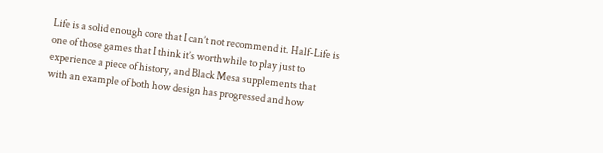Life is a solid enough core that I can’t not recommend it. Half-Life is one of those games that I think it’s worthwhile to play just to experience a piece of history, and Black Mesa supplements that with an example of both how design has progressed and how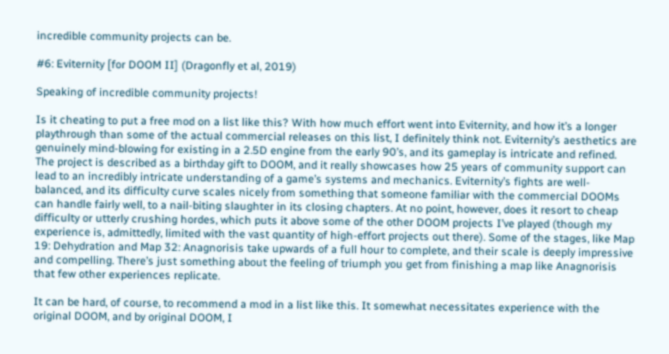incredible community projects can be.

#6: Eviternity [for DOOM II] (Dragonfly et al, 2019)

Speaking of incredible community projects!

Is it cheating to put a free mod on a list like this? With how much effort went into Eviternity, and how it’s a longer playthrough than some of the actual commercial releases on this list, I definitely think not. Eviternity’s aesthetics are genuinely mind-blowing for existing in a 2.5D engine from the early 90’s, and its gameplay is intricate and refined. The project is described as a birthday gift to DOOM, and it really showcases how 25 years of community support can lead to an incredibly intricate understanding of a game’s systems and mechanics. Eviternity’s fights are well-balanced, and its difficulty curve scales nicely from something that someone familiar with the commercial DOOMs can handle fairly well, to a nail-biting slaughter in its closing chapters. At no point, however, does it resort to cheap difficulty or utterly crushing hordes, which puts it above some of the other DOOM projects I’ve played (though my experience is, admittedly, limited with the vast quantity of high-effort projects out there). Some of the stages, like Map 19: Dehydration and Map 32: Anagnorisis take upwards of a full hour to complete, and their scale is deeply impressive and compelling. There’s just something about the feeling of triumph you get from finishing a map like Anagnorisis that few other experiences replicate.

It can be hard, of course, to recommend a mod in a list like this. It somewhat necessitates experience with the original DOOM, and by original DOOM, I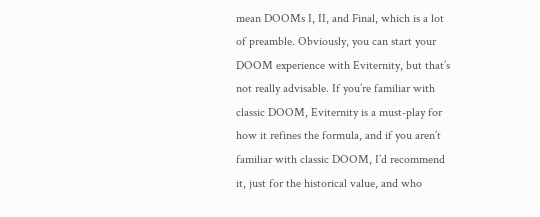mean DOOMs I, II, and Final, which is a lot of preamble. Obviously, you can start your DOOM experience with Eviternity, but that’s not really advisable. If you’re familiar with classic DOOM, Eviternity is a must-play for how it refines the formula, and if you aren’t familiar with classic DOOM, I’d recommend it, just for the historical value, and who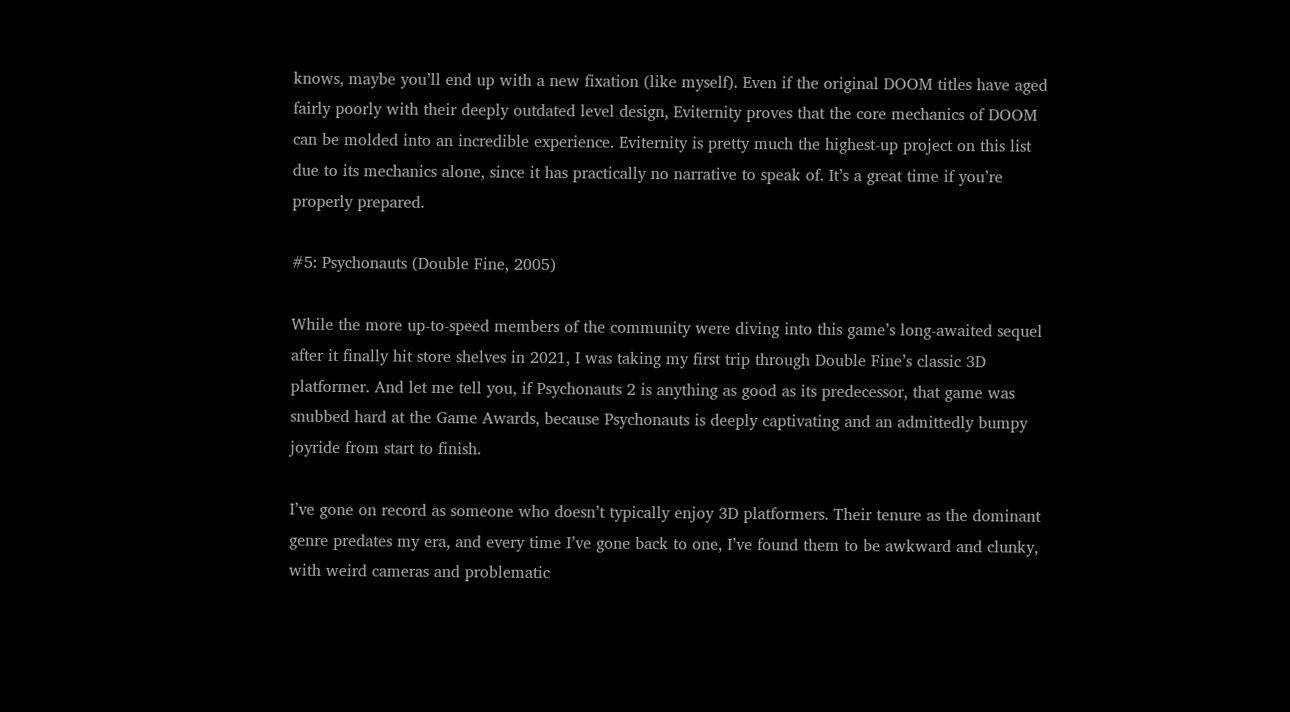knows, maybe you’ll end up with a new fixation (like myself). Even if the original DOOM titles have aged fairly poorly with their deeply outdated level design, Eviternity proves that the core mechanics of DOOM can be molded into an incredible experience. Eviternity is pretty much the highest-up project on this list due to its mechanics alone, since it has practically no narrative to speak of. It’s a great time if you’re properly prepared.

#5: Psychonauts (Double Fine, 2005)

While the more up-to-speed members of the community were diving into this game’s long-awaited sequel after it finally hit store shelves in 2021, I was taking my first trip through Double Fine’s classic 3D platformer. And let me tell you, if Psychonauts 2 is anything as good as its predecessor, that game was snubbed hard at the Game Awards, because Psychonauts is deeply captivating and an admittedly bumpy joyride from start to finish.

I’ve gone on record as someone who doesn’t typically enjoy 3D platformers. Their tenure as the dominant genre predates my era, and every time I’ve gone back to one, I’ve found them to be awkward and clunky, with weird cameras and problematic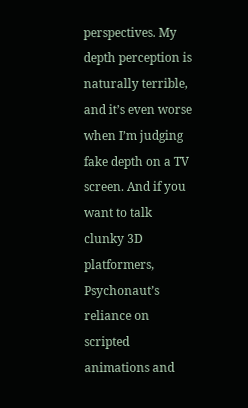perspectives. My depth perception is naturally terrible, and it’s even worse when I’m judging fake depth on a TV screen. And if you want to talk clunky 3D platformers, Psychonaut’s reliance on scripted animations and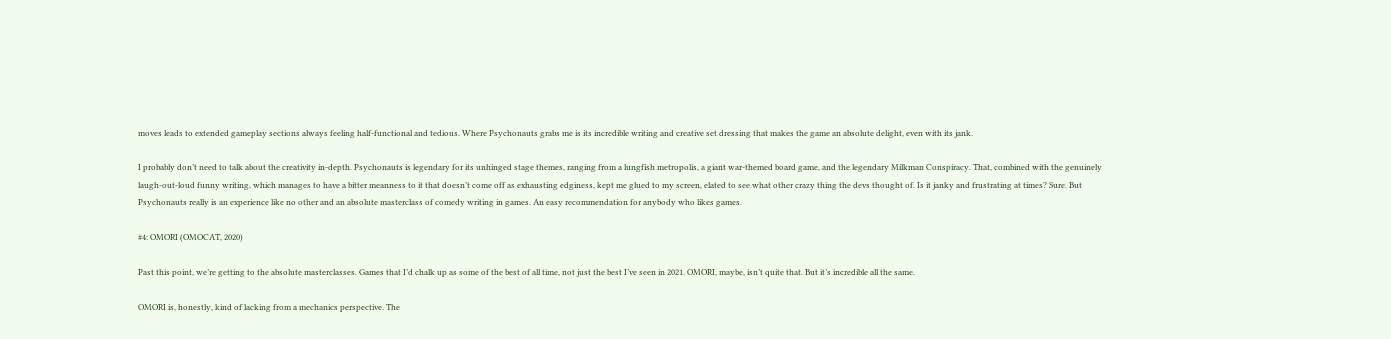moves leads to extended gameplay sections always feeling half-functional and tedious. Where Psychonauts grabs me is its incredible writing and creative set dressing that makes the game an absolute delight, even with its jank.

I probably don’t need to talk about the creativity in-depth. Psychonauts is legendary for its unhinged stage themes, ranging from a lungfish metropolis, a giant war-themed board game, and the legendary Milkman Conspiracy. That, combined with the genuinely laugh-out-loud funny writing, which manages to have a bitter meanness to it that doesn’t come off as exhausting edginess, kept me glued to my screen, elated to see what other crazy thing the devs thought of. Is it janky and frustrating at times? Sure. But Psychonauts really is an experience like no other and an absolute masterclass of comedy writing in games. An easy recommendation for anybody who likes games.

#4: OMORI (OMOCAT, 2020)

Past this point, we’re getting to the absolute masterclasses. Games that I’d chalk up as some of the best of all time, not just the best I’ve seen in 2021. OMORI, maybe, isn’t quite that. But it’s incredible all the same.

OMORI is, honestly, kind of lacking from a mechanics perspective. The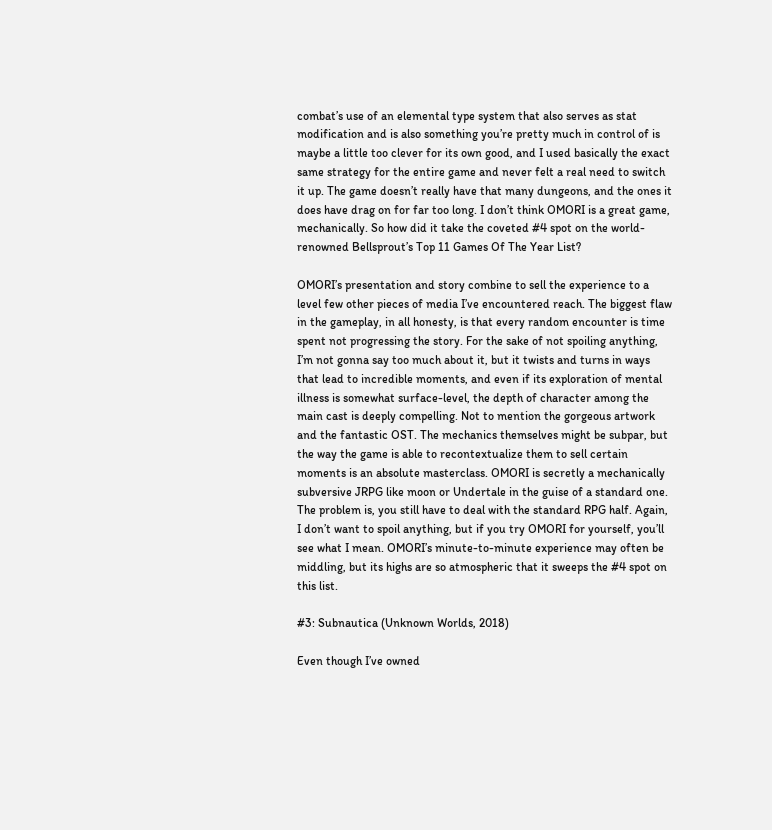combat’s use of an elemental type system that also serves as stat modification and is also something you’re pretty much in control of is maybe a little too clever for its own good, and I used basically the exact same strategy for the entire game and never felt a real need to switch it up. The game doesn’t really have that many dungeons, and the ones it does have drag on for far too long. I don’t think OMORI is a great game, mechanically. So how did it take the coveted #4 spot on the world-renowned Bellsprout’s Top 11 Games Of The Year List?

OMORI’s presentation and story combine to sell the experience to a level few other pieces of media I’ve encountered reach. The biggest flaw in the gameplay, in all honesty, is that every random encounter is time spent not progressing the story. For the sake of not spoiling anything, I’m not gonna say too much about it, but it twists and turns in ways that lead to incredible moments, and even if its exploration of mental illness is somewhat surface-level, the depth of character among the main cast is deeply compelling. Not to mention the gorgeous artwork and the fantastic OST. The mechanics themselves might be subpar, but the way the game is able to recontextualize them to sell certain moments is an absolute masterclass. OMORI is secretly a mechanically subversive JRPG like moon or Undertale in the guise of a standard one. The problem is, you still have to deal with the standard RPG half. Again, I don’t want to spoil anything, but if you try OMORI for yourself, you’ll see what I mean. OMORI’s minute-to-minute experience may often be middling, but its highs are so atmospheric that it sweeps the #4 spot on this list.

#3: Subnautica (Unknown Worlds, 2018)

Even though I’ve owned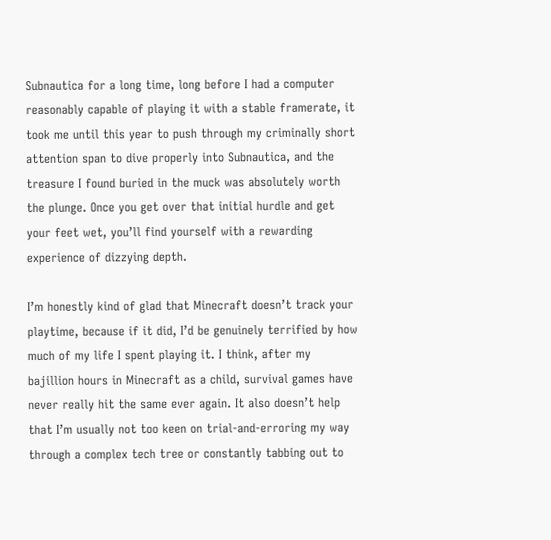Subnautica for a long time, long before I had a computer reasonably capable of playing it with a stable framerate, it took me until this year to push through my criminally short attention span to dive properly into Subnautica, and the treasure I found buried in the muck was absolutely worth the plunge. Once you get over that initial hurdle and get your feet wet, you’ll find yourself with a rewarding experience of dizzying depth.

I’m honestly kind of glad that Minecraft doesn’t track your playtime, because if it did, I’d be genuinely terrified by how much of my life I spent playing it. I think, after my bajillion hours in Minecraft as a child, survival games have never really hit the same ever again. It also doesn’t help that I’m usually not too keen on trial-and-erroring my way through a complex tech tree or constantly tabbing out to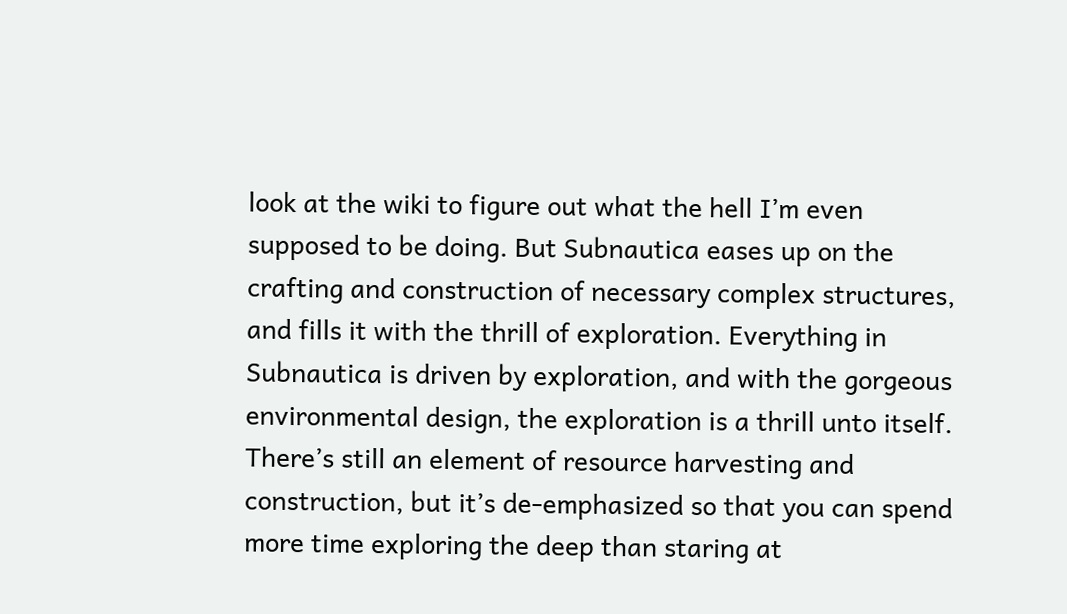look at the wiki to figure out what the hell I’m even supposed to be doing. But Subnautica eases up on the crafting and construction of necessary complex structures, and fills it with the thrill of exploration. Everything in Subnautica is driven by exploration, and with the gorgeous environmental design, the exploration is a thrill unto itself. There’s still an element of resource harvesting and construction, but it’s de-emphasized so that you can spend more time exploring the deep than staring at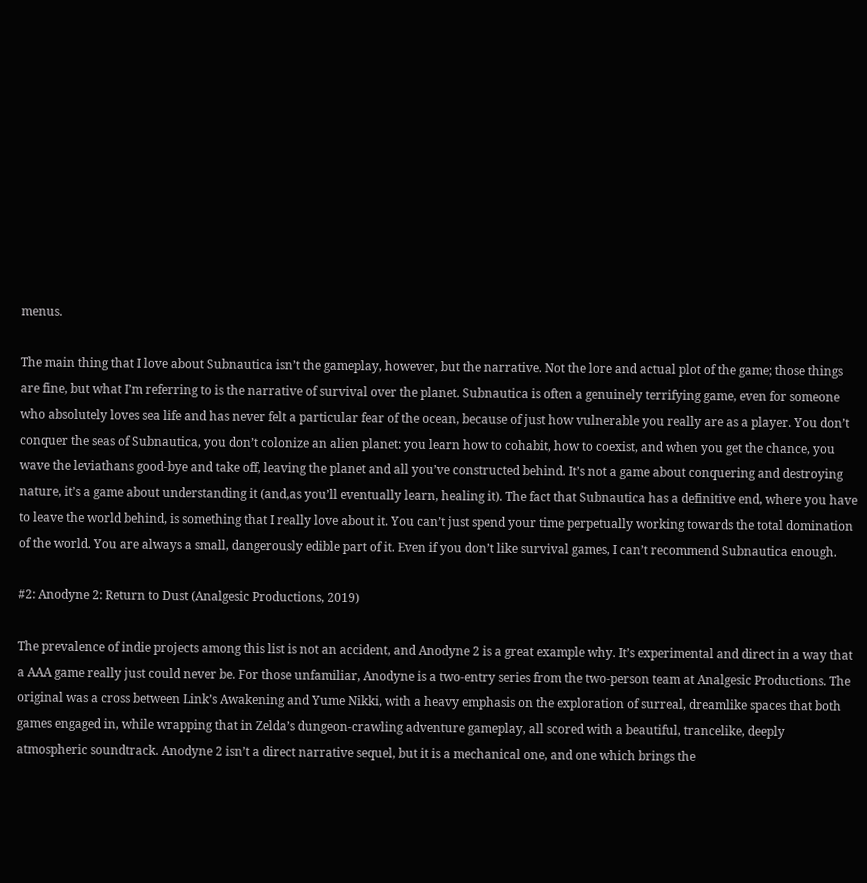menus.

The main thing that I love about Subnautica isn’t the gameplay, however, but the narrative. Not the lore and actual plot of the game; those things are fine, but what I’m referring to is the narrative of survival over the planet. Subnautica is often a genuinely terrifying game, even for someone who absolutely loves sea life and has never felt a particular fear of the ocean, because of just how vulnerable you really are as a player. You don’t conquer the seas of Subnautica, you don’t colonize an alien planet: you learn how to cohabit, how to coexist, and when you get the chance, you wave the leviathans good-bye and take off, leaving the planet and all you’ve constructed behind. It’s not a game about conquering and destroying nature, it’s a game about understanding it (and,as you’ll eventually learn, healing it). The fact that Subnautica has a definitive end, where you have to leave the world behind, is something that I really love about it. You can’t just spend your time perpetually working towards the total domination of the world. You are always a small, dangerously edible part of it. Even if you don’t like survival games, I can’t recommend Subnautica enough.

#2: Anodyne 2: Return to Dust (Analgesic Productions, 2019)

The prevalence of indie projects among this list is not an accident, and Anodyne 2 is a great example why. It’s experimental and direct in a way that a AAA game really just could never be. For those unfamiliar, Anodyne is a two-entry series from the two-person team at Analgesic Productions. The original was a cross between Link’s Awakening and Yume Nikki, with a heavy emphasis on the exploration of surreal, dreamlike spaces that both games engaged in, while wrapping that in Zelda’s dungeon-crawling adventure gameplay, all scored with a beautiful, trancelike, deeply atmospheric soundtrack. Anodyne 2 isn’t a direct narrative sequel, but it is a mechanical one, and one which brings the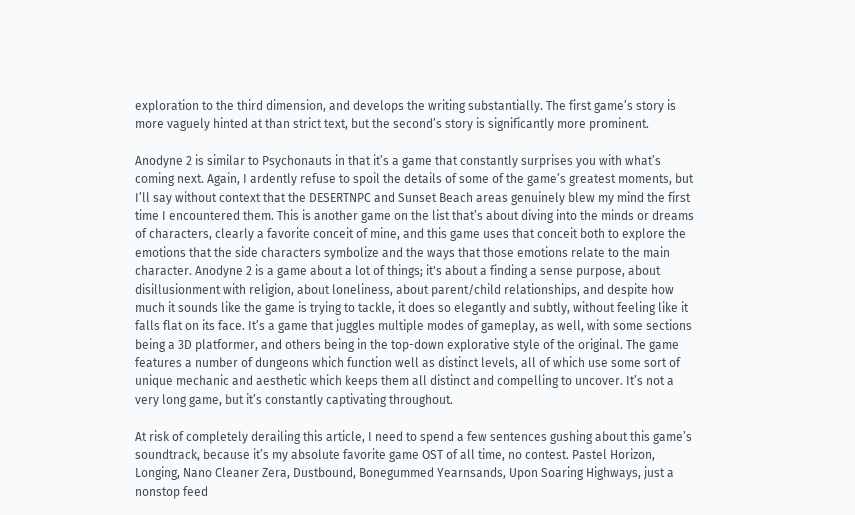exploration to the third dimension, and develops the writing substantially. The first game’s story is more vaguely hinted at than strict text, but the second’s story is significantly more prominent.

Anodyne 2 is similar to Psychonauts in that it’s a game that constantly surprises you with what’s coming next. Again, I ardently refuse to spoil the details of some of the game’s greatest moments, but I’ll say without context that the DESERTNPC and Sunset Beach areas genuinely blew my mind the first time I encountered them. This is another game on the list that’s about diving into the minds or dreams of characters, clearly a favorite conceit of mine, and this game uses that conceit both to explore the emotions that the side characters symbolize and the ways that those emotions relate to the main character. Anodyne 2 is a game about a lot of things; it's about a finding a sense purpose, about disillusionment with religion, about loneliness, about parent/child relationships, and despite how much it sounds like the game is trying to tackle, it does so elegantly and subtly, without feeling like it falls flat on its face. It’s a game that juggles multiple modes of gameplay, as well, with some sections being a 3D platformer, and others being in the top-down explorative style of the original. The game features a number of dungeons which function well as distinct levels, all of which use some sort of unique mechanic and aesthetic which keeps them all distinct and compelling to uncover. It’s not a very long game, but it’s constantly captivating throughout.

At risk of completely derailing this article, I need to spend a few sentences gushing about this game’s soundtrack, because it’s my absolute favorite game OST of all time, no contest. Pastel Horizon, Longing, Nano Cleaner Zera, Dustbound, Bonegummed Yearnsands, Upon Soaring Highways, just a nonstop feed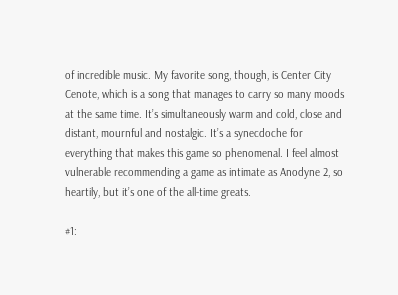of incredible music. My favorite song, though, is Center City Cenote, which is a song that manages to carry so many moods at the same time. It’s simultaneously warm and cold, close and distant, mournful and nostalgic. It’s a synecdoche for everything that makes this game so phenomenal. I feel almost vulnerable recommending a game as intimate as Anodyne 2, so heartily, but it’s one of the all-time greats.

#1: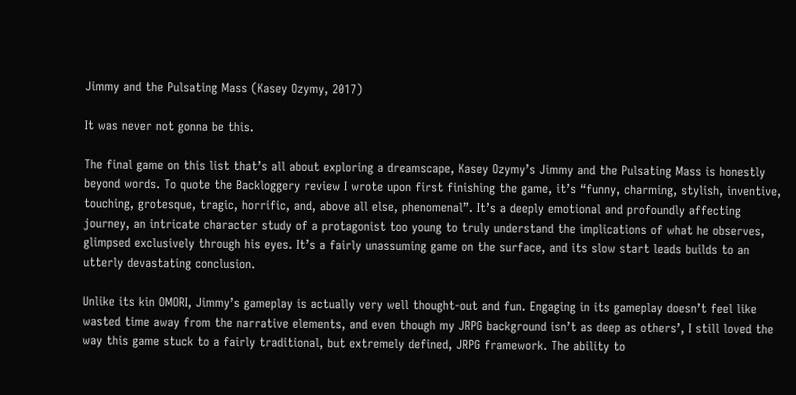Jimmy and the Pulsating Mass (Kasey Ozymy, 2017)

It was never not gonna be this.

The final game on this list that’s all about exploring a dreamscape, Kasey Ozymy’s Jimmy and the Pulsating Mass is honestly beyond words. To quote the Backloggery review I wrote upon first finishing the game, it’s “funny, charming, stylish, inventive, touching, grotesque, tragic, horrific, and, above all else, phenomenal”. It’s a deeply emotional and profoundly affecting journey, an intricate character study of a protagonist too young to truly understand the implications of what he observes, glimpsed exclusively through his eyes. It’s a fairly unassuming game on the surface, and its slow start leads builds to an utterly devastating conclusion.

Unlike its kin OMORI, Jimmy’s gameplay is actually very well thought-out and fun. Engaging in its gameplay doesn’t feel like wasted time away from the narrative elements, and even though my JRPG background isn’t as deep as others’, I still loved the way this game stuck to a fairly traditional, but extremely defined, JRPG framework. The ability to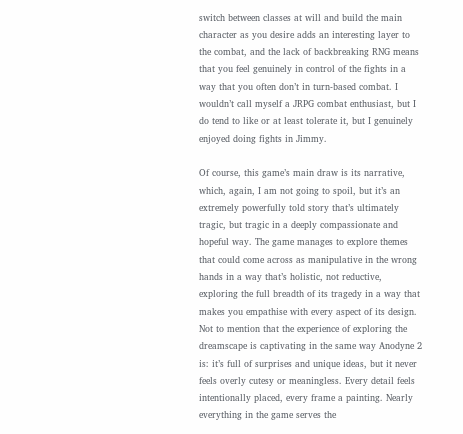switch between classes at will and build the main character as you desire adds an interesting layer to the combat, and the lack of backbreaking RNG means that you feel genuinely in control of the fights in a way that you often don’t in turn-based combat. I wouldn’t call myself a JRPG combat enthusiast, but I do tend to like or at least tolerate it, but I genuinely enjoyed doing fights in Jimmy.

Of course, this game’s main draw is its narrative, which, again, I am not going to spoil, but it’s an extremely powerfully told story that’s ultimately tragic, but tragic in a deeply compassionate and hopeful way. The game manages to explore themes that could come across as manipulative in the wrong hands in a way that’s holistic, not reductive, exploring the full breadth of its tragedy in a way that makes you empathise with every aspect of its design. Not to mention that the experience of exploring the dreamscape is captivating in the same way Anodyne 2 is: it’s full of surprises and unique ideas, but it never feels overly cutesy or meaningless. Every detail feels intentionally placed, every frame a painting. Nearly everything in the game serves the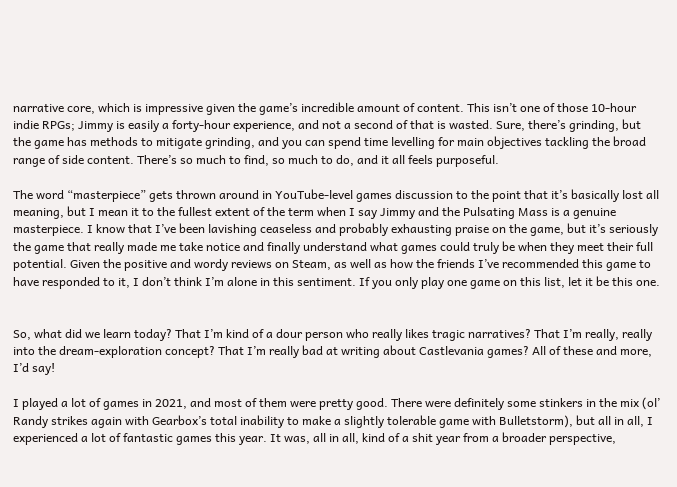narrative core, which is impressive given the game’s incredible amount of content. This isn’t one of those 10-hour indie RPGs; Jimmy is easily a forty-hour experience, and not a second of that is wasted. Sure, there’s grinding, but the game has methods to mitigate grinding, and you can spend time levelling for main objectives tackling the broad range of side content. There’s so much to find, so much to do, and it all feels purposeful.

The word “masterpiece” gets thrown around in YouTube-level games discussion to the point that it’s basically lost all meaning, but I mean it to the fullest extent of the term when I say Jimmy and the Pulsating Mass is a genuine masterpiece. I know that I’ve been lavishing ceaseless and probably exhausting praise on the game, but it’s seriously the game that really made me take notice and finally understand what games could truly be when they meet their full potential. Given the positive and wordy reviews on Steam, as well as how the friends I’ve recommended this game to have responded to it, I don’t think I’m alone in this sentiment. If you only play one game on this list, let it be this one.


So, what did we learn today? That I’m kind of a dour person who really likes tragic narratives? That I’m really, really into the dream-exploration concept? That I’m really bad at writing about Castlevania games? All of these and more, I’d say!

I played a lot of games in 2021, and most of them were pretty good. There were definitely some stinkers in the mix (ol’ Randy strikes again with Gearbox’s total inability to make a slightly tolerable game with Bulletstorm), but all in all, I experienced a lot of fantastic games this year. It was, all in all, kind of a shit year from a broader perspective,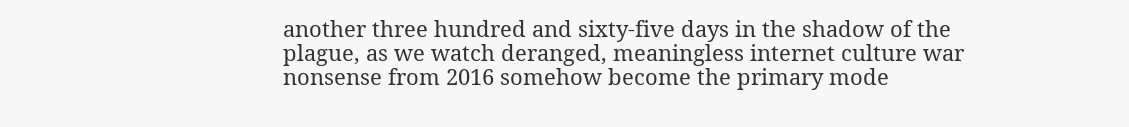another three hundred and sixty-five days in the shadow of the plague, as we watch deranged, meaningless internet culture war nonsense from 2016 somehow become the primary mode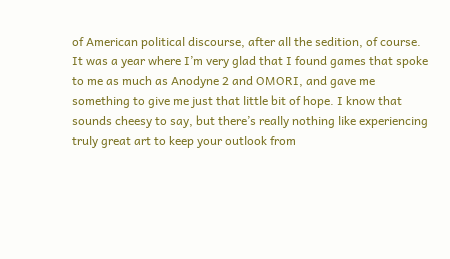of American political discourse, after all the sedition, of course. It was a year where I’m very glad that I found games that spoke to me as much as Anodyne 2 and OMORI, and gave me something to give me just that little bit of hope. I know that sounds cheesy to say, but there’s really nothing like experiencing truly great art to keep your outlook from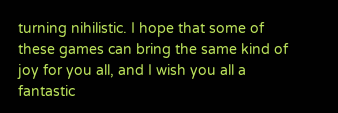turning nihilistic. I hope that some of these games can bring the same kind of joy for you all, and I wish you all a fantastic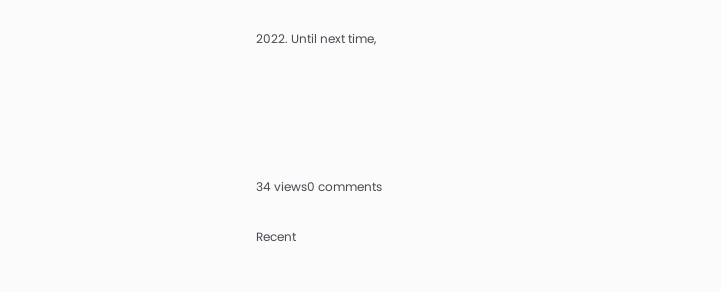2022. Until next time,





34 views0 comments

Recent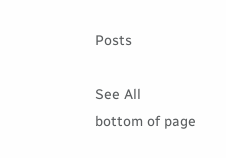Posts

See All
bottom of page